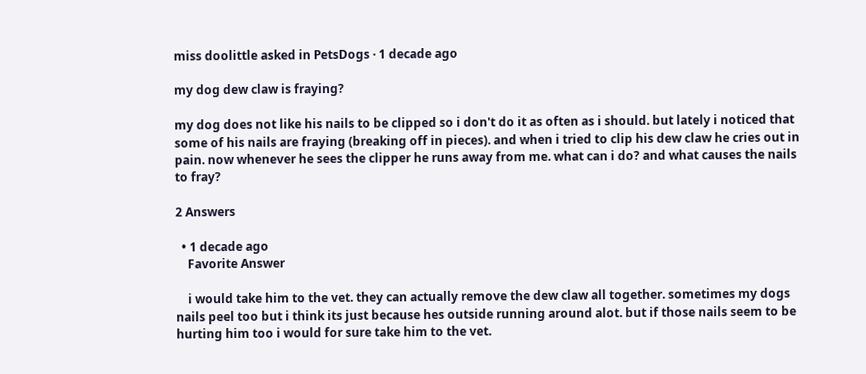miss doolittle asked in PetsDogs · 1 decade ago

my dog dew claw is fraying?

my dog does not like his nails to be clipped so i don't do it as often as i should. but lately i noticed that some of his nails are fraying (breaking off in pieces). and when i tried to clip his dew claw he cries out in pain. now whenever he sees the clipper he runs away from me. what can i do? and what causes the nails to fray?

2 Answers

  • 1 decade ago
    Favorite Answer

    i would take him to the vet. they can actually remove the dew claw all together. sometimes my dogs nails peel too but i think its just because hes outside running around alot. but if those nails seem to be hurting him too i would for sure take him to the vet.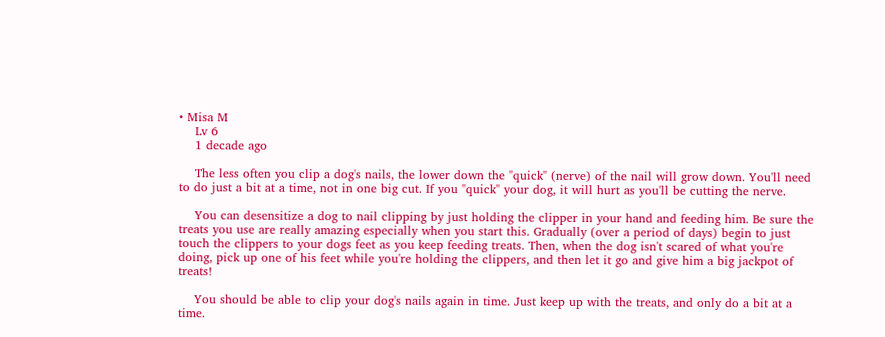• Misa M
    Lv 6
    1 decade ago

    The less often you clip a dog's nails, the lower down the "quick" (nerve) of the nail will grow down. You'll need to do just a bit at a time, not in one big cut. If you "quick" your dog, it will hurt as you'll be cutting the nerve.

    You can desensitize a dog to nail clipping by just holding the clipper in your hand and feeding him. Be sure the treats you use are really amazing especially when you start this. Gradually (over a period of days) begin to just touch the clippers to your dogs feet as you keep feeding treats. Then, when the dog isn't scared of what you're doing, pick up one of his feet while you're holding the clippers, and then let it go and give him a big jackpot of treats!

    You should be able to clip your dog's nails again in time. Just keep up with the treats, and only do a bit at a time.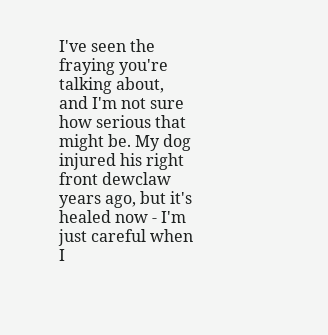I've seen the fraying you're talking about, and I'm not sure how serious that might be. My dog injured his right front dewclaw years ago, but it's healed now - I'm just careful when I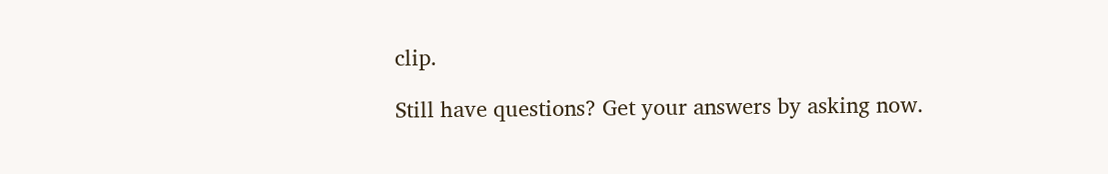clip.

Still have questions? Get your answers by asking now.